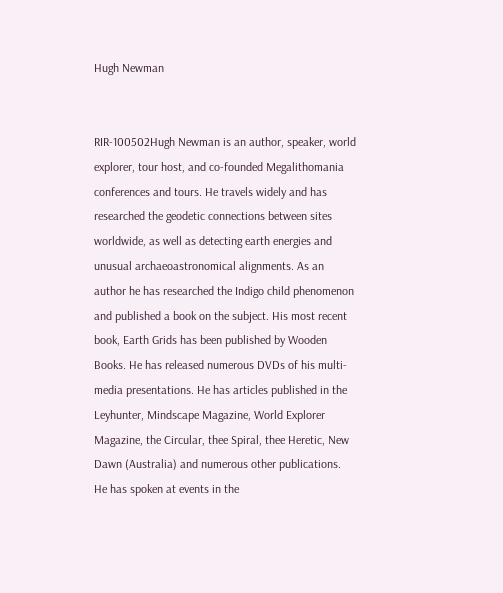Hugh Newman


RIR-100502Hugh Newman is an author, speaker, world explorer, tour host, and co-founded Megalithomania conferences and tours. He travels widely and has researched the geodetic connections between sites worldwide, as well as detecting earth energies and unusual archaeoastronomical alignments. As an author he has researched the Indigo child phenomenon and published a book on the subject. His most recent book, Earth Grids has been published by Wooden Books. He has released numerous DVDs of his multi-media presentations. He has articles published in the Leyhunter, Mindscape Magazine, World Explorer Magazine, the Circular, thee Spiral, thee Heretic, New Dawn (Australia) and numerous other publications. He has spoken at events in the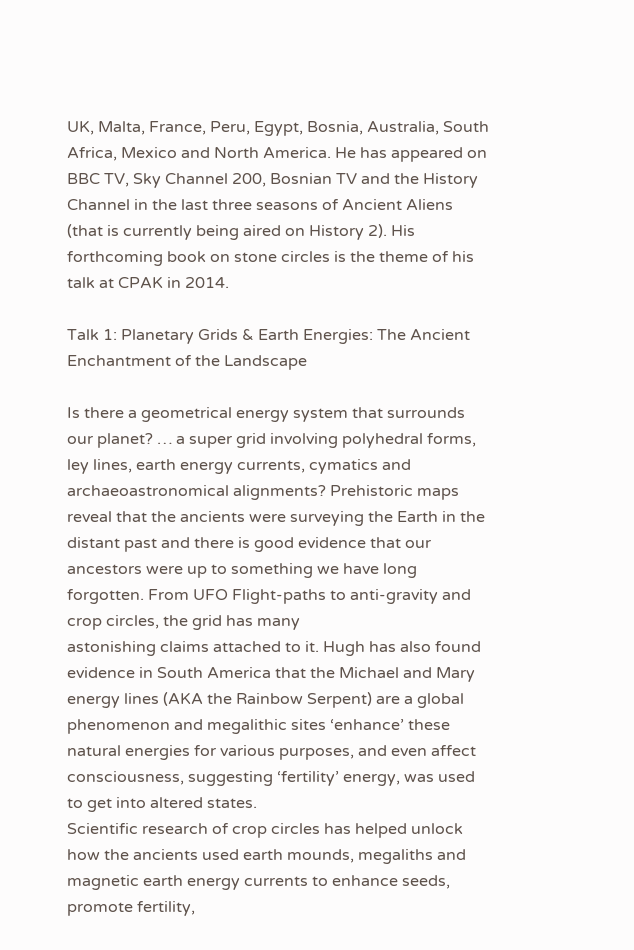UK, Malta, France, Peru, Egypt, Bosnia, Australia, South Africa, Mexico and North America. He has appeared on BBC TV, Sky Channel 200, Bosnian TV and the History Channel in the last three seasons of Ancient Aliens (that is currently being aired on History 2). His forthcoming book on stone circles is the theme of his talk at CPAK in 2014.

Talk 1: Planetary Grids & Earth Energies: The Ancient Enchantment of the Landscape

Is there a geometrical energy system that surrounds our planet? … a super grid involving polyhedral forms, ley lines, earth energy currents, cymatics and archaeoastronomical alignments? Prehistoric maps reveal that the ancients were surveying the Earth in the distant past and there is good evidence that our ancestors were up to something we have long forgotten. From UFO Flight-paths to anti-gravity and crop circles, the grid has many
astonishing claims attached to it. Hugh has also found evidence in South America that the Michael and Mary energy lines (AKA the Rainbow Serpent) are a global phenomenon and megalithic sites ‘enhance’ these natural energies for various purposes, and even affect consciousness, suggesting ‘fertility’ energy, was used to get into altered states.
Scientific research of crop circles has helped unlock how the ancients used earth mounds, megaliths and magnetic earth energy currents to enhance seeds, promote fertility,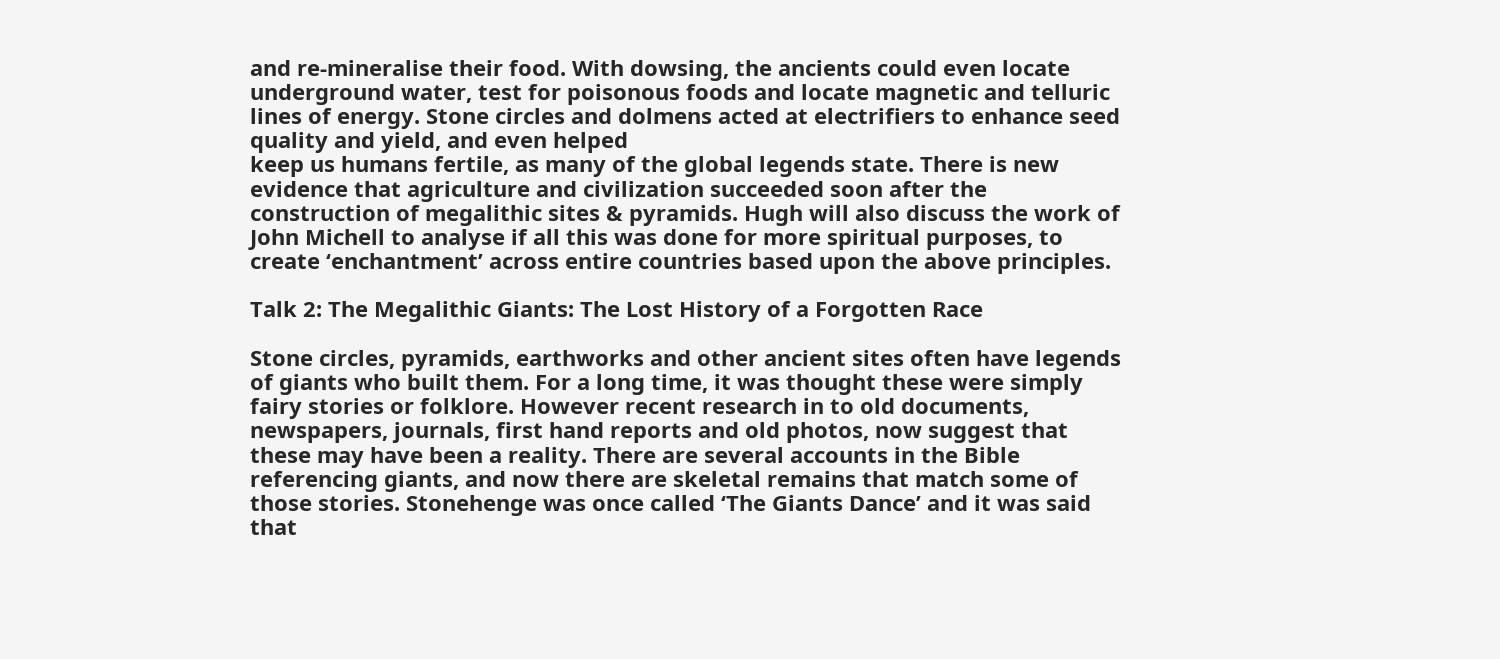and re-mineralise their food. With dowsing, the ancients could even locate underground water, test for poisonous foods and locate magnetic and telluric lines of energy. Stone circles and dolmens acted at electrifiers to enhance seed quality and yield, and even helped
keep us humans fertile, as many of the global legends state. There is new evidence that agriculture and civilization succeeded soon after the construction of megalithic sites & pyramids. Hugh will also discuss the work of John Michell to analyse if all this was done for more spiritual purposes, to create ‘enchantment’ across entire countries based upon the above principles.

Talk 2: The Megalithic Giants: The Lost History of a Forgotten Race

Stone circles, pyramids, earthworks and other ancient sites often have legends of giants who built them. For a long time, it was thought these were simply fairy stories or folklore. However recent research in to old documents, newspapers, journals, first hand reports and old photos, now suggest that these may have been a reality. There are several accounts in the Bible referencing giants, and now there are skeletal remains that match some of those stories. Stonehenge was once called ‘The Giants Dance’ and it was said that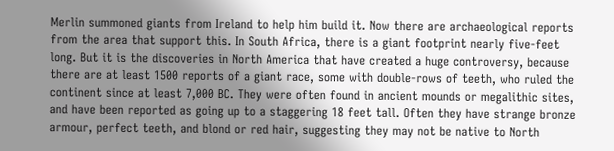Merlin summoned giants from Ireland to help him build it. Now there are archaeological reports from the area that support this. In South Africa, there is a giant footprint nearly five-feet long. But it is the discoveries in North America that have created a huge controversy, because there are at least 1500 reports of a giant race, some with double-rows of teeth, who ruled the continent since at least 7,000 BC. They were often found in ancient mounds or megalithic sites, and have been reported as going up to a staggering 18 feet tall. Often they have strange bronze armour, perfect teeth, and blond or red hair, suggesting they may not be native to North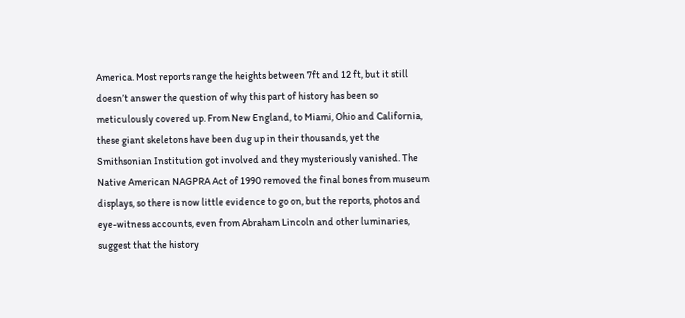America. Most reports range the heights between 7ft and 12 ft, but it still doesn’t answer the question of why this part of history has been so meticulously covered up. From New England, to Miami, Ohio and California, these giant skeletons have been dug up in their thousands, yet the Smithsonian Institution got involved and they mysteriously vanished. The Native American NAGPRA Act of 1990 removed the final bones from museum displays, so there is now little evidence to go on, but the reports, photos and eye-witness accounts, even from Abraham Lincoln and other luminaries, suggest that the history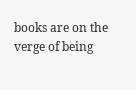books are on the verge of being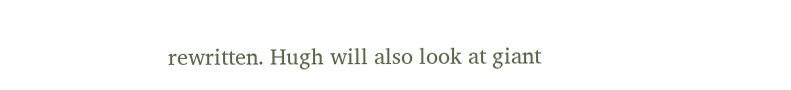rewritten. Hugh will also look at giant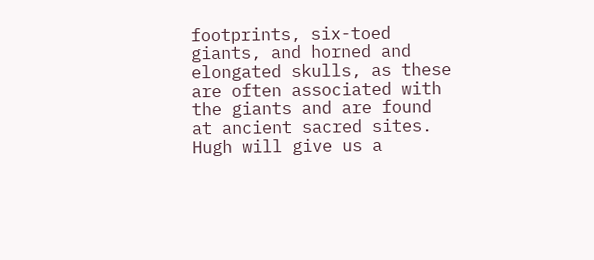footprints, six-toed giants, and horned and elongated skulls, as these are often associated with the giants and are found at ancient sacred sites. Hugh will give us a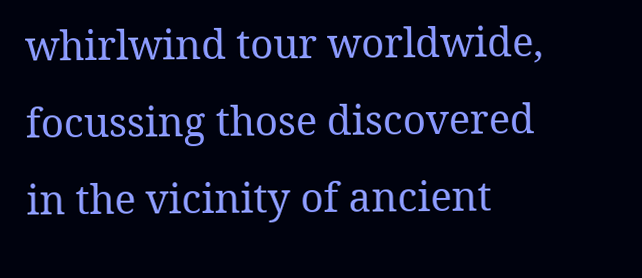whirlwind tour worldwide, focussing those discovered in the vicinity of ancient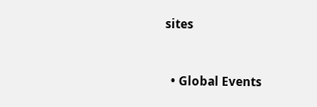sites


  • Global Events